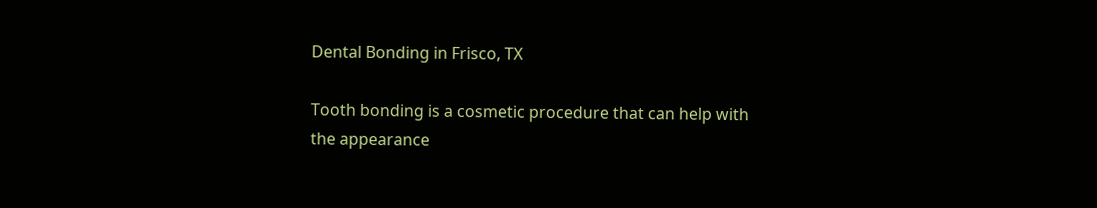Dental Bonding in Frisco, TX

Tooth bonding is a cosmetic procedure that can help with the appearance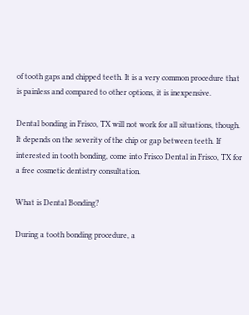of tooth gaps and chipped teeth. It is a very common procedure that is painless and compared to other options, it is inexpensive.

Dental bonding in Frisco, TX will not work for all situations, though. It depends on the severity of the chip or gap between teeth. If interested in tooth bonding, come into Frisco Dental in Frisco, TX for a free cosmetic dentistry consultation.

What is Dental Bonding?

During a tooth bonding procedure, a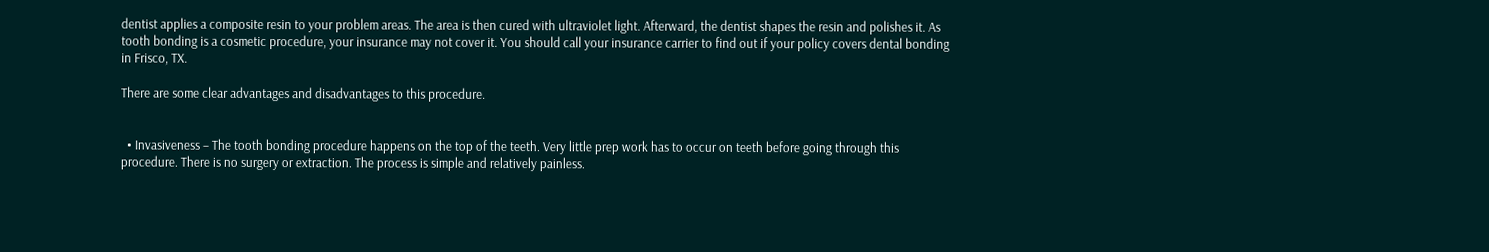dentist applies a composite resin to your problem areas. The area is then cured with ultraviolet light. Afterward, the dentist shapes the resin and polishes it. As tooth bonding is a cosmetic procedure, your insurance may not cover it. You should call your insurance carrier to find out if your policy covers dental bonding in Frisco, TX.

There are some clear advantages and disadvantages to this procedure.


  • Invasiveness – The tooth bonding procedure happens on the top of the teeth. Very little prep work has to occur on teeth before going through this procedure. There is no surgery or extraction. The process is simple and relatively painless.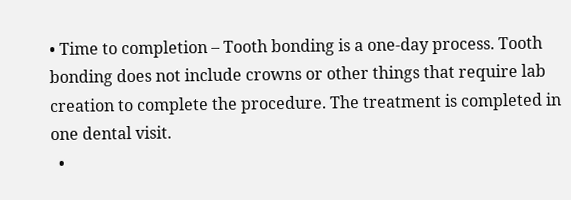• Time to completion – Tooth bonding is a one-day process. Tooth bonding does not include crowns or other things that require lab creation to complete the procedure. The treatment is completed in one dental visit.
  •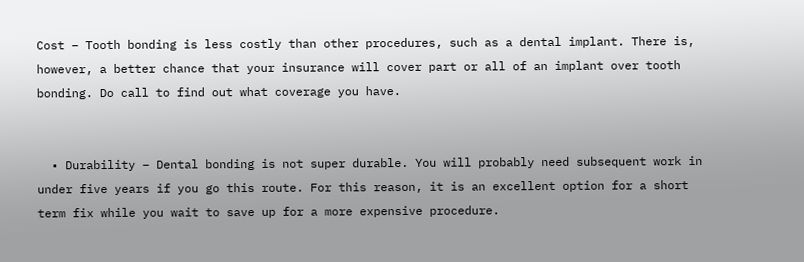Cost – Tooth bonding is less costly than other procedures, such as a dental implant. There is, however, a better chance that your insurance will cover part or all of an implant over tooth bonding. Do call to find out what coverage you have.


  • Durability – Dental bonding is not super durable. You will probably need subsequent work in under five years if you go this route. For this reason, it is an excellent option for a short term fix while you wait to save up for a more expensive procedure.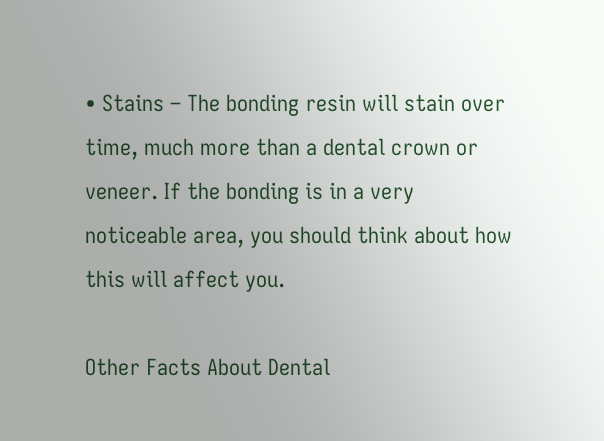• Stains – The bonding resin will stain over time, much more than a dental crown or veneer. If the bonding is in a very noticeable area, you should think about how this will affect you.

Other Facts About Dental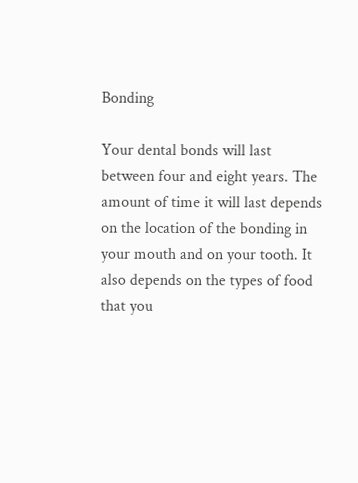Bonding

Your dental bonds will last between four and eight years. The amount of time it will last depends on the location of the bonding in your mouth and on your tooth. It also depends on the types of food that you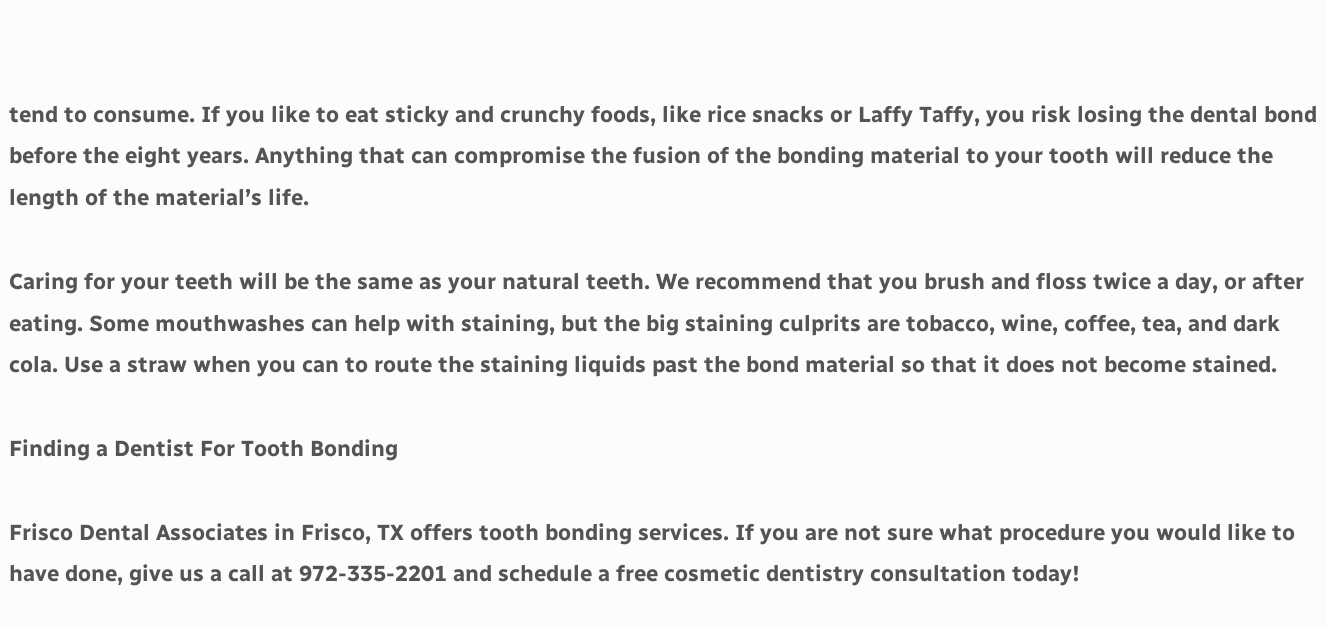tend to consume. If you like to eat sticky and crunchy foods, like rice snacks or Laffy Taffy, you risk losing the dental bond before the eight years. Anything that can compromise the fusion of the bonding material to your tooth will reduce the length of the material’s life.

Caring for your teeth will be the same as your natural teeth. We recommend that you brush and floss twice a day, or after eating. Some mouthwashes can help with staining, but the big staining culprits are tobacco, wine, coffee, tea, and dark cola. Use a straw when you can to route the staining liquids past the bond material so that it does not become stained.

Finding a Dentist For Tooth Bonding

Frisco Dental Associates in Frisco, TX offers tooth bonding services. If you are not sure what procedure you would like to have done, give us a call at 972-335-2201 and schedule a free cosmetic dentistry consultation today!